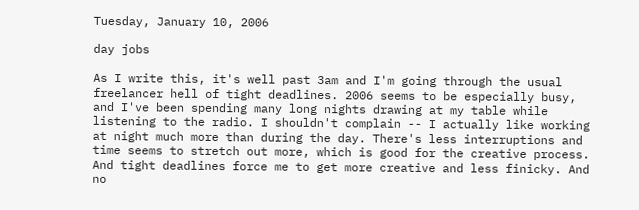Tuesday, January 10, 2006

day jobs

As I write this, it's well past 3am and I'm going through the usual freelancer hell of tight deadlines. 2006 seems to be especially busy, and I've been spending many long nights drawing at my table while listening to the radio. I shouldn't complain -- I actually like working at night much more than during the day. There's less interruptions and time seems to stretch out more, which is good for the creative process. And tight deadlines force me to get more creative and less finicky. And no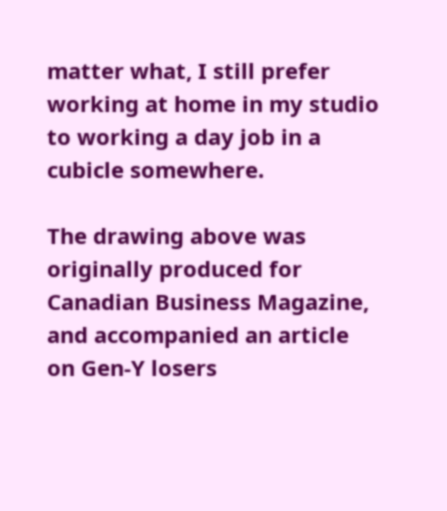matter what, I still prefer working at home in my studio to working a day job in a cubicle somewhere.

The drawing above was originally produced for Canadian Business Magazine, and accompanied an article on Gen-Y losers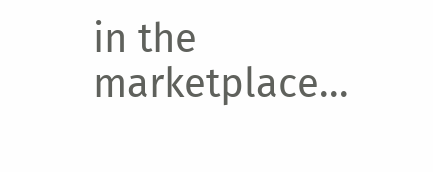in the marketplace...